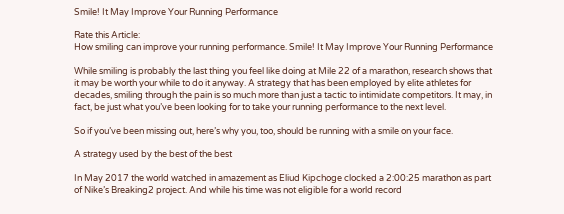Smile! It May Improve Your Running Performance

Rate this Article:
How smiling can improve your running performance. Smile! It May Improve Your Running Performance

While smiling is probably the last thing you feel like doing at Mile 22 of a marathon, research shows that it may be worth your while to do it anyway. A strategy that has been employed by elite athletes for decades, smiling through the pain is so much more than just a tactic to intimidate competitors. It may, in fact, be just what you’ve been looking for to take your running performance to the next level.

So if you’ve been missing out, here’s why you, too, should be running with a smile on your face.

A strategy used by the best of the best

In May 2017 the world watched in amazement as Eliud Kipchoge clocked a 2:00:25 marathon as part of Nike’s Breaking2 project. And while his time was not eligible for a world record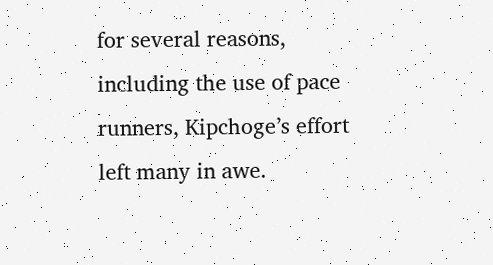for several reasons, including the use of pace runners, Kipchoge’s effort left many in awe.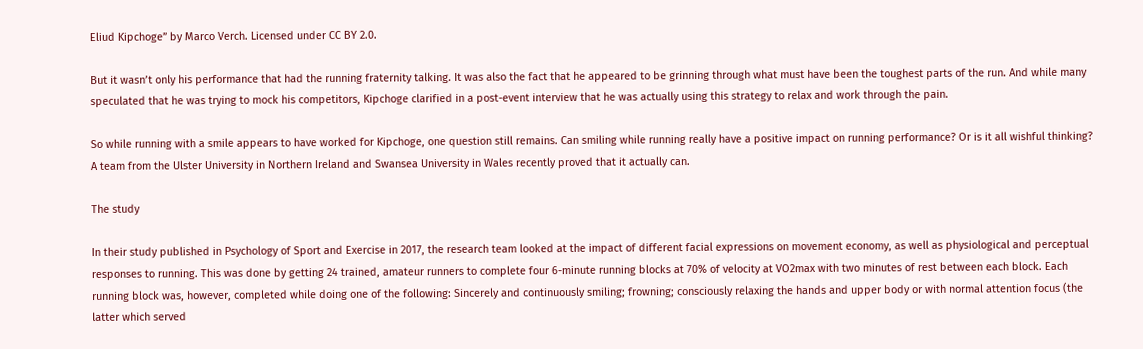Eliud Kipchoge” by Marco Verch. Licensed under CC BY 2.0.

But it wasn’t only his performance that had the running fraternity talking. It was also the fact that he appeared to be grinning through what must have been the toughest parts of the run. And while many speculated that he was trying to mock his competitors, Kipchoge clarified in a post-event interview that he was actually using this strategy to relax and work through the pain.

So while running with a smile appears to have worked for Kipchoge, one question still remains. Can smiling while running really have a positive impact on running performance? Or is it all wishful thinking? A team from the Ulster University in Northern Ireland and Swansea University in Wales recently proved that it actually can.

The study

In their study published in Psychology of Sport and Exercise in 2017, the research team looked at the impact of different facial expressions on movement economy, as well as physiological and perceptual responses to running. This was done by getting 24 trained, amateur runners to complete four 6-minute running blocks at 70% of velocity at VO2max with two minutes of rest between each block. Each running block was, however, completed while doing one of the following: Sincerely and continuously smiling; frowning; consciously relaxing the hands and upper body or with normal attention focus (the latter which served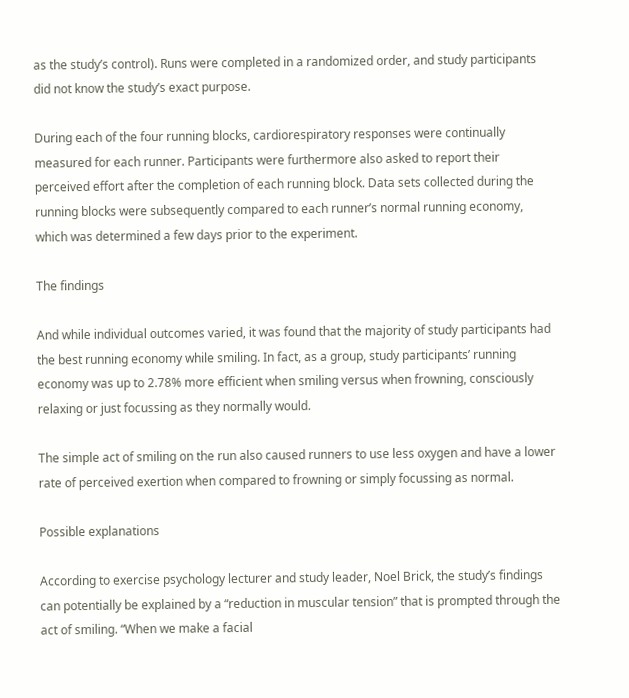as the study’s control). Runs were completed in a randomized order, and study participants did not know the study’s exact purpose.

During each of the four running blocks, cardiorespiratory responses were continually measured for each runner. Participants were furthermore also asked to report their perceived effort after the completion of each running block. Data sets collected during the running blocks were subsequently compared to each runner’s normal running economy, which was determined a few days prior to the experiment.

The findings

And while individual outcomes varied, it was found that the majority of study participants had the best running economy while smiling. In fact, as a group, study participants’ running economy was up to 2.78% more efficient when smiling versus when frowning, consciously relaxing or just focussing as they normally would.

The simple act of smiling on the run also caused runners to use less oxygen and have a lower rate of perceived exertion when compared to frowning or simply focussing as normal.

Possible explanations

According to exercise psychology lecturer and study leader, Noel Brick, the study’s findings can potentially be explained by a “reduction in muscular tension” that is prompted through the act of smiling. “When we make a facial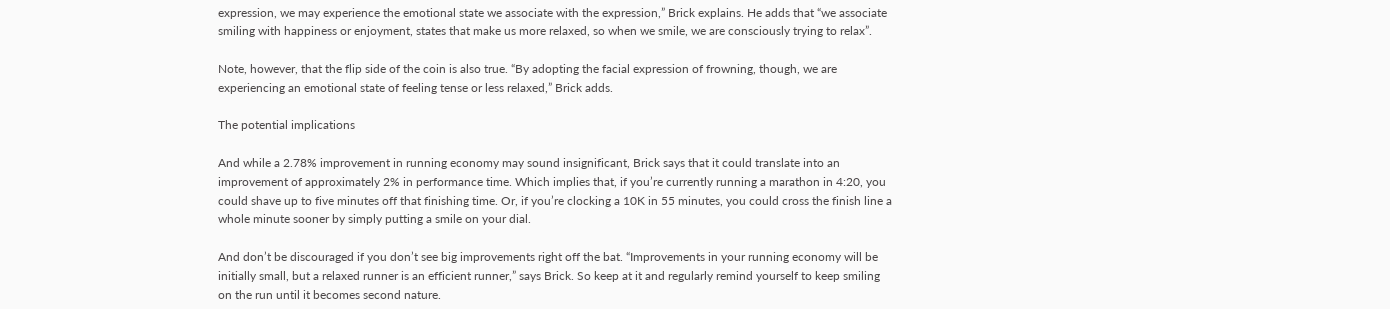expression, we may experience the emotional state we associate with the expression,” Brick explains. He adds that “we associate smiling with happiness or enjoyment, states that make us more relaxed, so when we smile, we are consciously trying to relax”.

Note, however, that the flip side of the coin is also true. “By adopting the facial expression of frowning, though, we are experiencing an emotional state of feeling tense or less relaxed,” Brick adds.

The potential implications

And while a 2.78% improvement in running economy may sound insignificant, Brick says that it could translate into an improvement of approximately 2% in performance time. Which implies that, if you’re currently running a marathon in 4:20, you could shave up to five minutes off that finishing time. Or, if you’re clocking a 10K in 55 minutes, you could cross the finish line a whole minute sooner by simply putting a smile on your dial.

And don’t be discouraged if you don’t see big improvements right off the bat. “Improvements in your running economy will be initially small, but a relaxed runner is an efficient runner,” says Brick. So keep at it and regularly remind yourself to keep smiling on the run until it becomes second nature.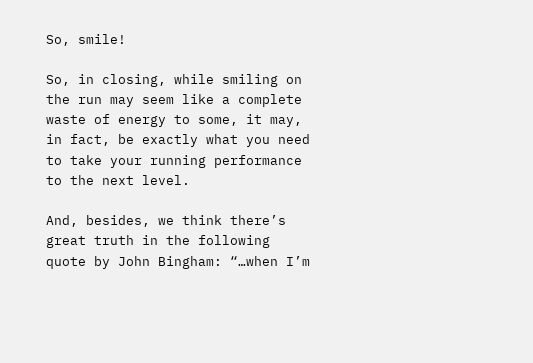So, smile!

So, in closing, while smiling on the run may seem like a complete waste of energy to some, it may, in fact, be exactly what you need to take your running performance to the next level.

And, besides, we think there’s great truth in the following quote by John Bingham: “…when I’m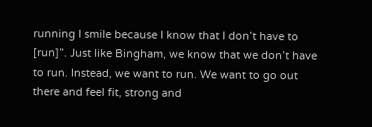running I smile because I know that I don’t have to [run]”. Just like Bingham, we know that we don’t have to run. Instead, we want to run. We want to go out there and feel fit, strong and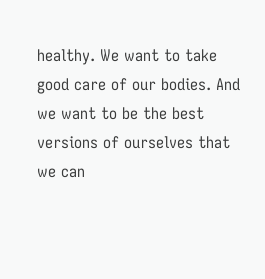healthy. We want to take good care of our bodies. And we want to be the best versions of ourselves that we can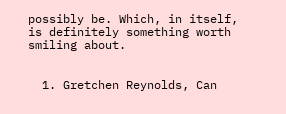possibly be. Which, in itself, is definitely something worth smiling about.


  1. Gretchen Reynolds, Can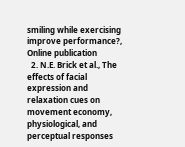smiling while exercising improve performance?, Online publication
  2. N.E. Brick et al., The effects of facial expression and relaxation cues on movement economy, physiological, and perceptual responses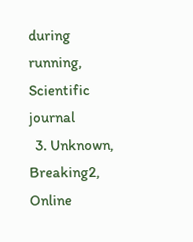during running, Scientific journal
  3. Unknown, Breaking2, Online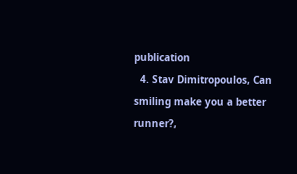publication
  4. Stav Dimitropoulos, Can smiling make you a better runner?,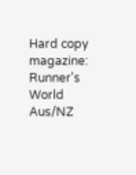Hard copy magazine: Runner's World Aus/NZ